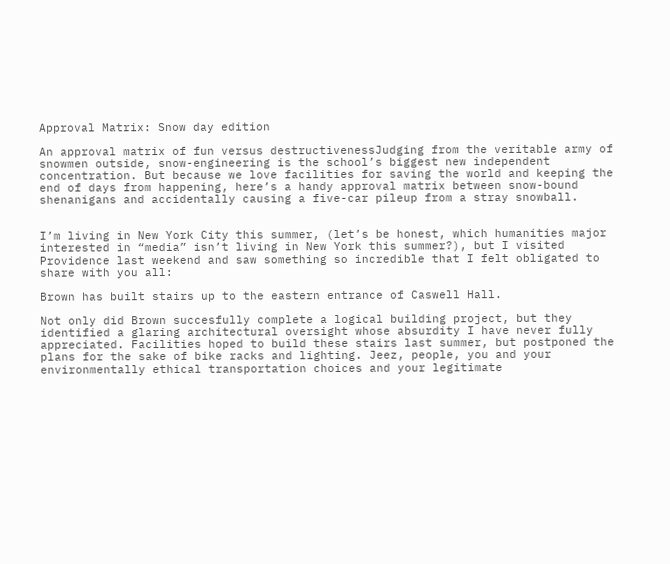Approval Matrix: Snow day edition

An approval matrix of fun versus destructivenessJudging from the veritable army of snowmen outside, snow-engineering is the school’s biggest new independent concentration. But because we love facilities for saving the world and keeping the end of days from happening, here’s a handy approval matrix between snow-bound shenanigans and accidentally causing a five-car pileup from a stray snowball.


I’m living in New York City this summer, (let’s be honest, which humanities major interested in “media” isn’t living in New York this summer?), but I visited Providence last weekend and saw something so incredible that I felt obligated to share with you all:

Brown has built stairs up to the eastern entrance of Caswell Hall.

Not only did Brown succesfully complete a logical building project, but they identified a glaring architectural oversight whose absurdity I have never fully appreciated. Facilities hoped to build these stairs last summer, but postponed the plans for the sake of bike racks and lighting. Jeez, people, you and your environmentally ethical transportation choices and your legitimate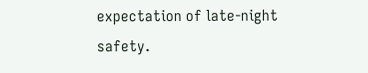expectation of late-night safety.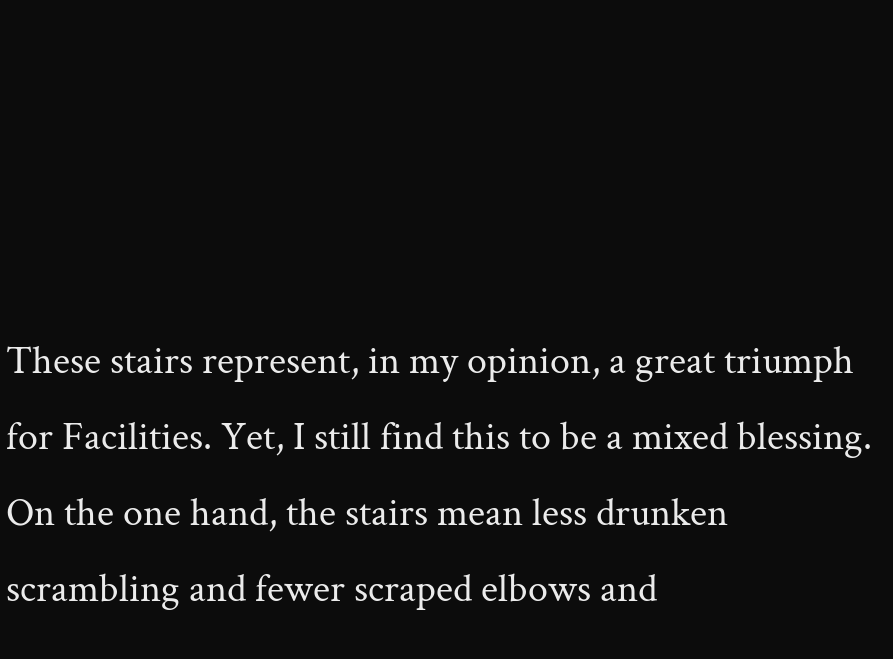These stairs represent, in my opinion, a great triumph for Facilities. Yet, I still find this to be a mixed blessing. On the one hand, the stairs mean less drunken scrambling and fewer scraped elbows and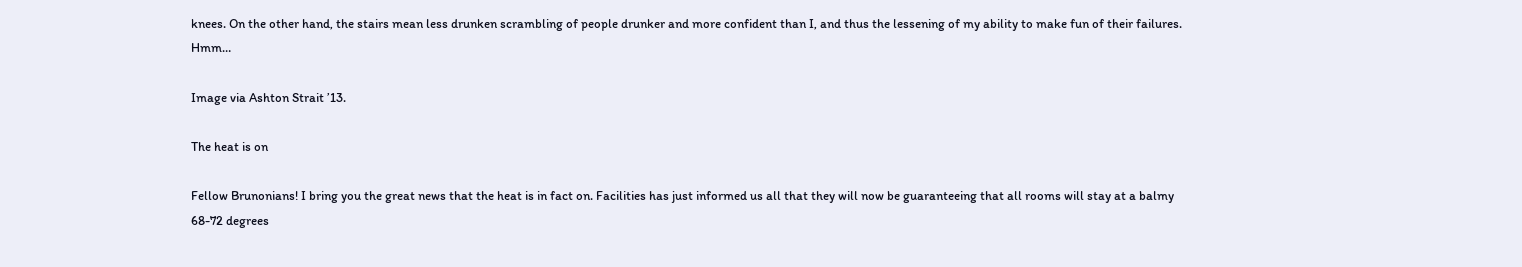knees. On the other hand, the stairs mean less drunken scrambling of people drunker and more confident than I, and thus the lessening of my ability to make fun of their failures. Hmm…

Image via Ashton Strait ’13.

The heat is on

Fellow Brunonians! I bring you the great news that the heat is in fact on. Facilities has just informed us all that they will now be guaranteeing that all rooms will stay at a balmy 68-72 degrees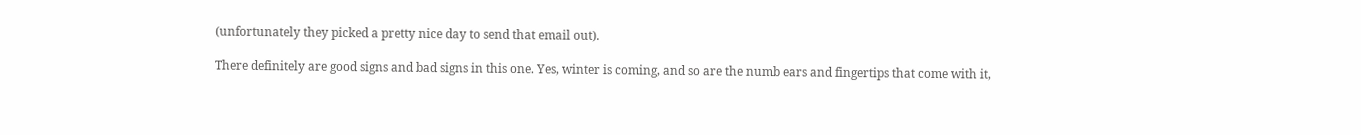(unfortunately they picked a pretty nice day to send that email out).

There definitely are good signs and bad signs in this one. Yes, winter is coming, and so are the numb ears and fingertips that come with it,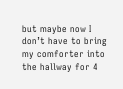but maybe now I don’t have to bring my comforter into the hallway for 4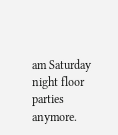am Saturday night floor parties anymore.